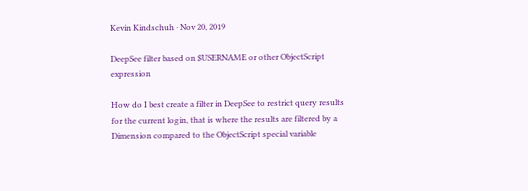Kevin Kindschuh · Nov 20, 2019

DeepSee filter based on $USERNAME or other ObjectScript expression

How do I best create a filter in DeepSee to restrict query results for the current login, that is where the results are filtered by a Dimension compared to the ObjectScript special variable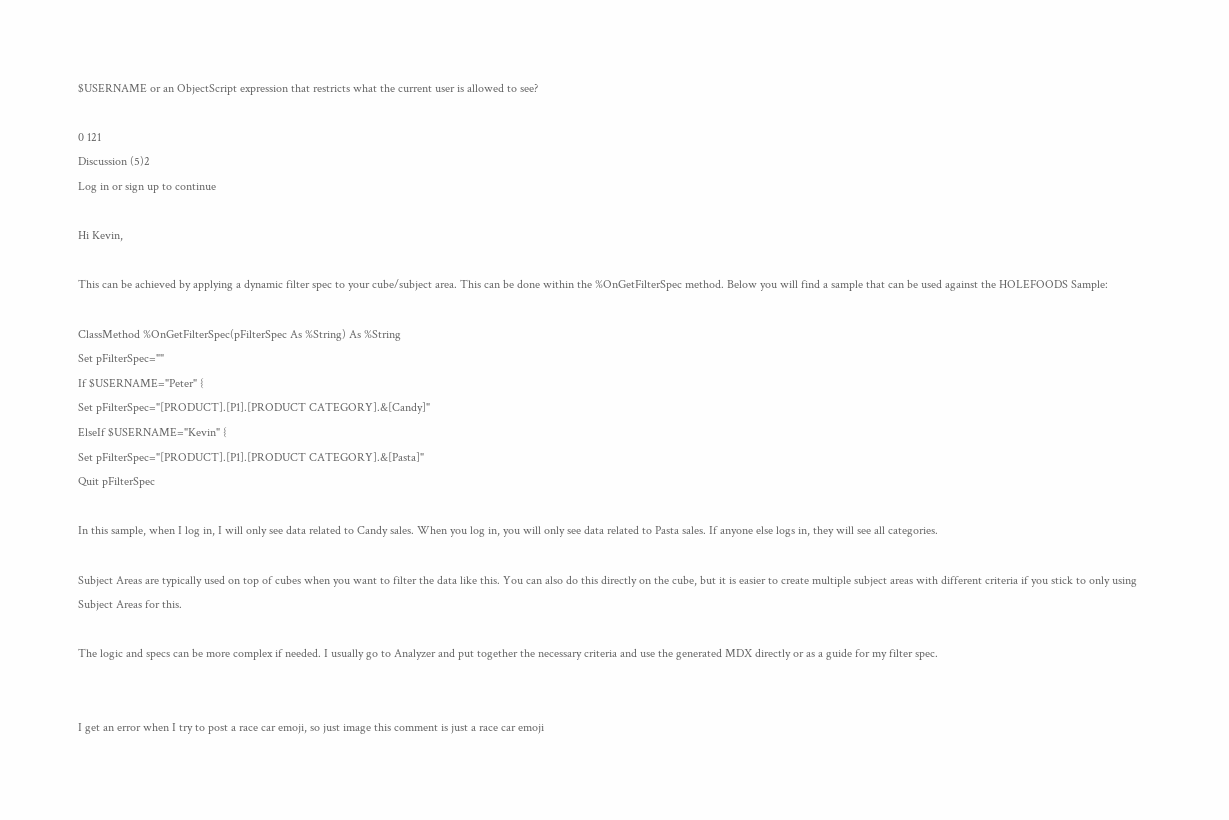$USERNAME or an ObjectScript expression that restricts what the current user is allowed to see?

0 121
Discussion (5)2
Log in or sign up to continue

Hi Kevin,

This can be achieved by applying a dynamic filter spec to your cube/subject area. This can be done within the %OnGetFilterSpec method. Below you will find a sample that can be used against the HOLEFOODS Sample:

ClassMethod %OnGetFilterSpec(pFilterSpec As %String) As %String
Set pFilterSpec=""
If $USERNAME="Peter" {
Set pFilterSpec="[PRODUCT].[P1].[PRODUCT CATEGORY].&[Candy]"
ElseIf $USERNAME="Kevin" {
Set pFilterSpec="[PRODUCT].[P1].[PRODUCT CATEGORY].&[Pasta]"
Quit pFilterSpec

In this sample, when I log in, I will only see data related to Candy sales. When you log in, you will only see data related to Pasta sales. If anyone else logs in, they will see all categories.

Subject Areas are typically used on top of cubes when you want to filter the data like this. You can also do this directly on the cube, but it is easier to create multiple subject areas with different criteria if you stick to only using Subject Areas for this.

The logic and specs can be more complex if needed. I usually go to Analyzer and put together the necessary criteria and use the generated MDX directly or as a guide for my filter spec.


I get an error when I try to post a race car emoji, so just image this comment is just a race car emoji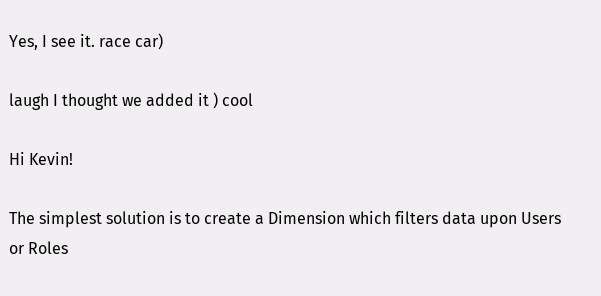Yes, I see it. race car)

laugh I thought we added it ) cool

Hi Kevin!

The simplest solution is to create a Dimension which filters data upon Users or Roles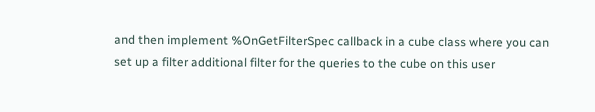and then implement %OnGetFilterSpec callback in a cube class where you can set up a filter additional filter for the queries to the cube on this user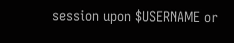session upon $USERNAME or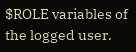$ROLE variables of the logged user.